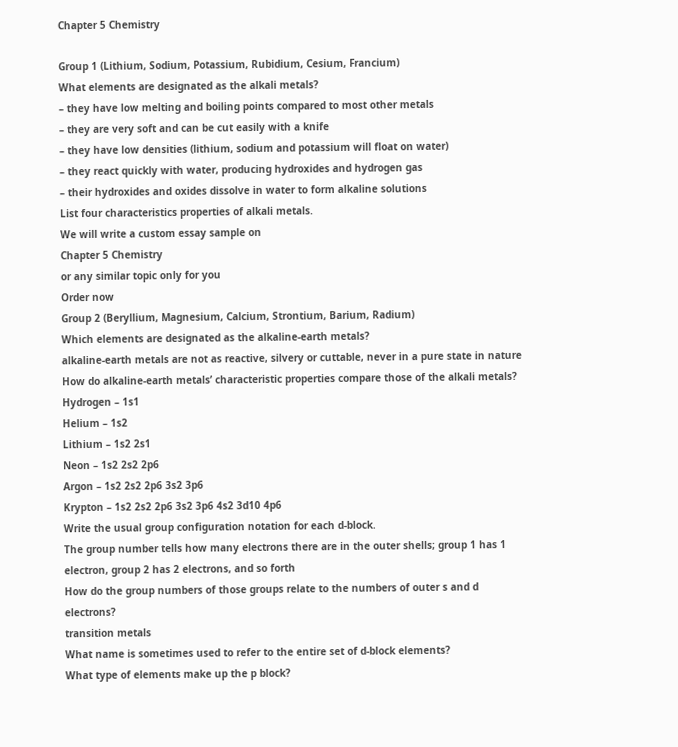Chapter 5 Chemistry

Group 1 (Lithium, Sodium, Potassium, Rubidium, Cesium, Francium)
What elements are designated as the alkali metals?
– they have low melting and boiling points compared to most other metals
– they are very soft and can be cut easily with a knife
– they have low densities (lithium, sodium and potassium will float on water)
– they react quickly with water, producing hydroxides and hydrogen gas
– their hydroxides and oxides dissolve in water to form alkaline solutions
List four characteristics properties of alkali metals.
We will write a custom essay sample on
Chapter 5 Chemistry
or any similar topic only for you
Order now
Group 2 (Beryllium, Magnesium, Calcium, Strontium, Barium, Radium)
Which elements are designated as the alkaline-earth metals?
alkaline-earth metals are not as reactive, silvery or cuttable, never in a pure state in nature
How do alkaline-earth metals’ characteristic properties compare those of the alkali metals?
Hydrogen – 1s1
Helium – 1s2
Lithium – 1s2 2s1
Neon – 1s2 2s2 2p6
Argon – 1s2 2s2 2p6 3s2 3p6
Krypton – 1s2 2s2 2p6 3s2 3p6 4s2 3d10 4p6
Write the usual group configuration notation for each d-block.
The group number tells how many electrons there are in the outer shells; group 1 has 1 electron, group 2 has 2 electrons, and so forth
How do the group numbers of those groups relate to the numbers of outer s and d electrons?
transition metals
What name is sometimes used to refer to the entire set of d-block elements?
What type of elements make up the p block?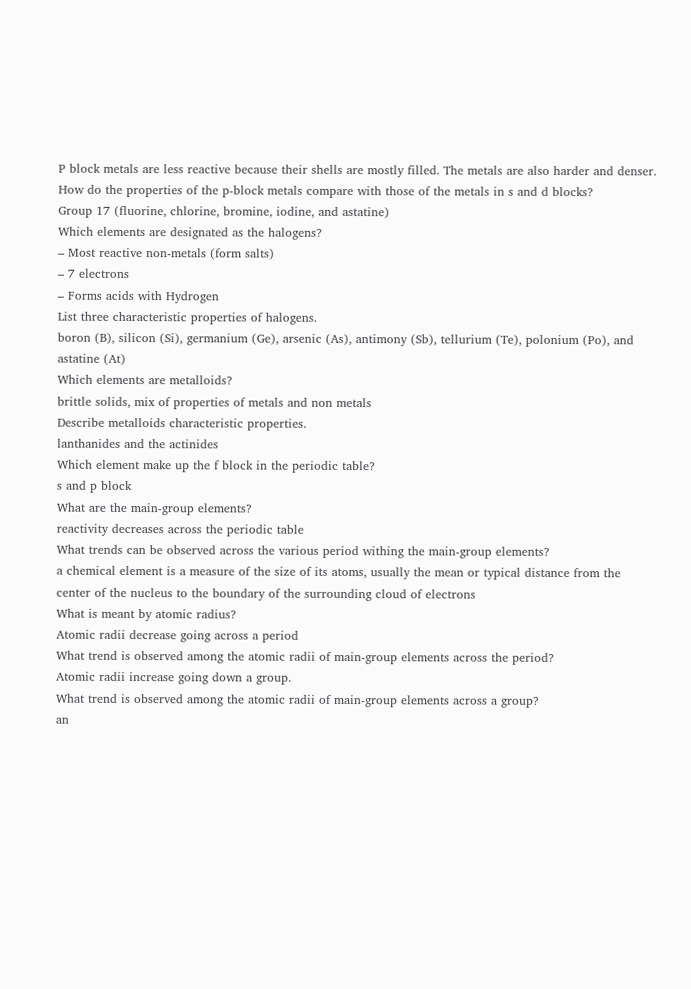P block metals are less reactive because their shells are mostly filled. The metals are also harder and denser.
How do the properties of the p-block metals compare with those of the metals in s and d blocks?
Group 17 (fluorine, chlorine, bromine, iodine, and astatine)
Which elements are designated as the halogens?
– Most reactive non-metals (form salts)
– 7 electrons
– Forms acids with Hydrogen
List three characteristic properties of halogens.
boron (B), silicon (Si), germanium (Ge), arsenic (As), antimony (Sb), tellurium (Te), polonium (Po), and astatine (At)
Which elements are metalloids?
brittle solids, mix of properties of metals and non metals
Describe metalloids characteristic properties.
lanthanides and the actinides
Which element make up the f block in the periodic table?
s and p block
What are the main-group elements?
reactivity decreases across the periodic table
What trends can be observed across the various period withing the main-group elements?
a chemical element is a measure of the size of its atoms, usually the mean or typical distance from the center of the nucleus to the boundary of the surrounding cloud of electrons
What is meant by atomic radius?
Atomic radii decrease going across a period
What trend is observed among the atomic radii of main-group elements across the period?
Atomic radii increase going down a group.
What trend is observed among the atomic radii of main-group elements across a group?
an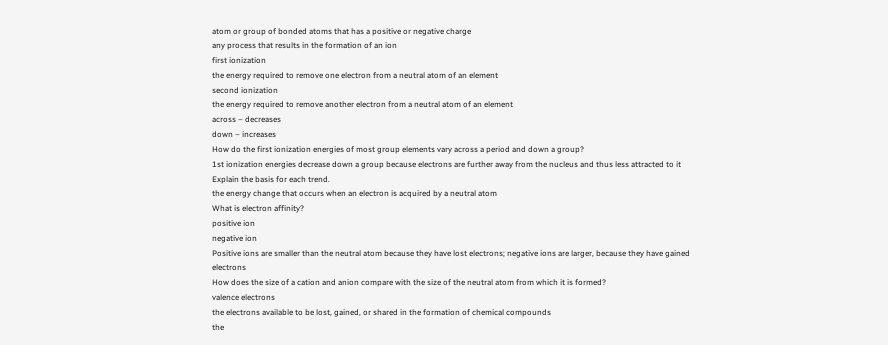atom or group of bonded atoms that has a positive or negative charge
any process that results in the formation of an ion
first ionization
the energy required to remove one electron from a neutral atom of an element
second ionization
the energy required to remove another electron from a neutral atom of an element
across – decreases
down – increases
How do the first ionization energies of most group elements vary across a period and down a group?
1st ionization energies decrease down a group because electrons are further away from the nucleus and thus less attracted to it
Explain the basis for each trend.
the energy change that occurs when an electron is acquired by a neutral atom
What is electron affinity?
positive ion
negative ion
Positive ions are smaller than the neutral atom because they have lost electrons; negative ions are larger, because they have gained electrons
How does the size of a cation and anion compare with the size of the neutral atom from which it is formed?
valence electrons
the electrons available to be lost, gained, or shared in the formation of chemical compounds
the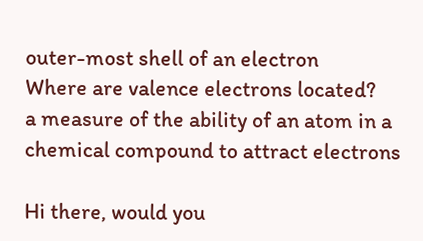outer-most shell of an electron
Where are valence electrons located?
a measure of the ability of an atom in a chemical compound to attract electrons

Hi there, would you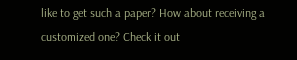like to get such a paper? How about receiving a customized one? Check it out